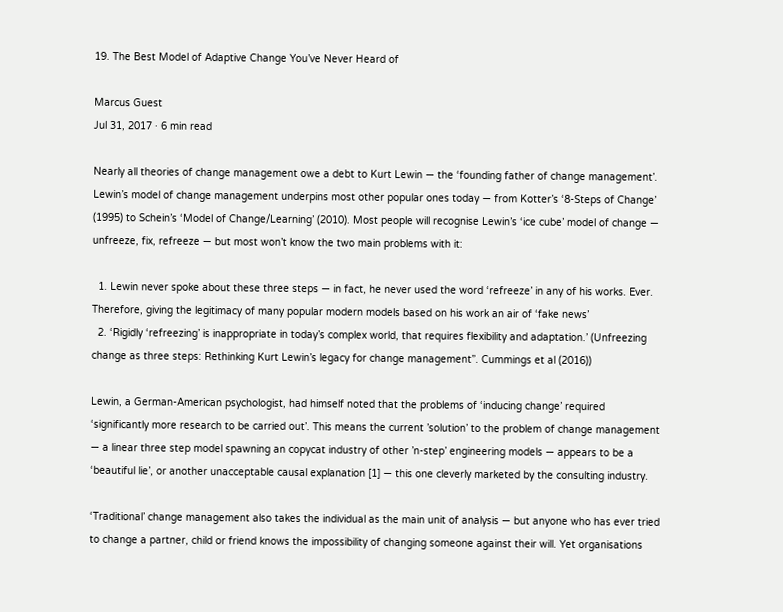19. The Best Model of Adaptive Change You’ve Never Heard of

Marcus Guest
Jul 31, 2017 · 6 min read

Nearly all theories of change management owe a debt to Kurt Lewin — the ‘founding father of change management’. Lewin’s model of change management underpins most other popular ones today — from Kotter’s ‘8-Steps of Change’ (1995) to Schein’s ‘Model of Change/Learning’ (2010). Most people will recognise Lewin’s ‘ice cube’ model of change — unfreeze, fix, refreeze — but most won’t know the two main problems with it:

  1. Lewin never spoke about these three steps — in fact, he never used the word ‘refreeze’ in any of his works. Ever. Therefore, giving the legitimacy of many popular modern models based on his work an air of ‘fake news’
  2. ‘Rigidly ‘refreezing’ is inappropriate in today’s complex world, that requires flexibility and adaptation.’ (Unfreezing change as three steps: Rethinking Kurt Lewin’s legacy for change management”. Cummings et al (2016))

Lewin, a German-American psychologist, had himself noted that the problems of ‘inducing change’ required ‘significantly more research to be carried out’. This means the current ’solution’ to the problem of change management — a linear three step model spawning an copycat industry of other ’n-step’ engineering models — appears to be a ‘beautiful lie’, or another unacceptable causal explanation [1] — this one cleverly marketed by the consulting industry.

‘Traditional’ change management also takes the individual as the main unit of analysis — but anyone who has ever tried to change a partner, child or friend knows the impossibility of changing someone against their will. Yet organisations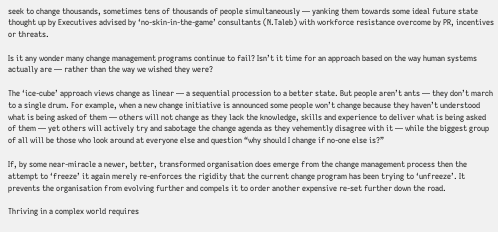seek to change thousands, sometimes tens of thousands of people simultaneously — yanking them towards some ideal future state thought up by Executives advised by ‘no-skin-in-the-game’ consultants (N.Taleb) with workforce resistance overcome by PR, incentives or threats.

Is it any wonder many change management programs continue to fail? Isn’t it time for an approach based on the way human systems actually are — rather than the way we wished they were?

The ‘ice-cube’ approach views change as linear — a sequential procession to a better state. But people aren’t ants — they don’t march to a single drum. For example, when a new change initiative is announced some people won’t change because they haven’t understood what is being asked of them — others will not change as they lack the knowledge, skills and experience to deliver what is being asked of them — yet others will actively try and sabotage the change agenda as they vehemently disagree with it — while the biggest group of all will be those who look around at everyone else and question “why should I change if no-one else is?”

If, by some near-miracle a newer, better, transformed organisation does emerge from the change management process then the attempt to ‘freeze’ it again merely re-enforces the rigidity that the current change program has been trying to ‘unfreeze’. It prevents the organisation from evolving further and compels it to order another expensive re-set further down the road.

Thriving in a complex world requires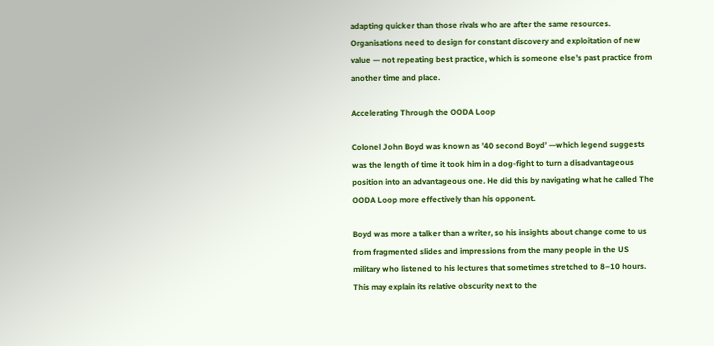adapting quicker than those rivals who are after the same resources. Organisations need to design for constant discovery and exploitation of new value — not repeating best practice, which is someone else’s past practice from another time and place.

Accelerating Through the OODA Loop

Colonel John Boyd was known as ’40 second Boyd’ —which legend suggests was the length of time it took him in a dog-fight to turn a disadvantageous position into an advantageous one. He did this by navigating what he called The OODA Loop more effectively than his opponent.

Boyd was more a talker than a writer, so his insights about change come to us from fragmented slides and impressions from the many people in the US military who listened to his lectures that sometimes stretched to 8–10 hours. This may explain its relative obscurity next to the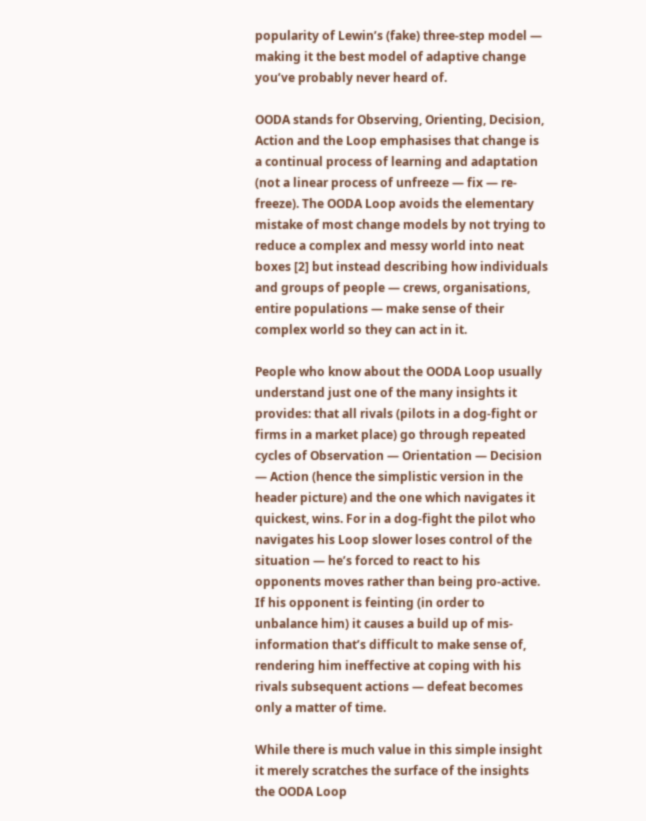popularity of Lewin’s (fake) three-step model — making it the best model of adaptive change you’ve probably never heard of.

OODA stands for Observing, Orienting, Decision, Action and the Loop emphasises that change is a continual process of learning and adaptation (not a linear process of unfreeze — fix — re-freeze). The OODA Loop avoids the elementary mistake of most change models by not trying to reduce a complex and messy world into neat boxes [2] but instead describing how individuals and groups of people — crews, organisations, entire populations — make sense of their complex world so they can act in it.

People who know about the OODA Loop usually understand just one of the many insights it provides: that all rivals (pilots in a dog-fight or firms in a market place) go through repeated cycles of Observation — Orientation — Decision — Action (hence the simplistic version in the header picture) and the one which navigates it quickest, wins. For in a dog-fight the pilot who navigates his Loop slower loses control of the situation — he’s forced to react to his opponents moves rather than being pro-active. If his opponent is feinting (in order to unbalance him) it causes a build up of mis-information that’s difficult to make sense of, rendering him ineffective at coping with his rivals subsequent actions — defeat becomes only a matter of time.

While there is much value in this simple insight it merely scratches the surface of the insights the OODA Loop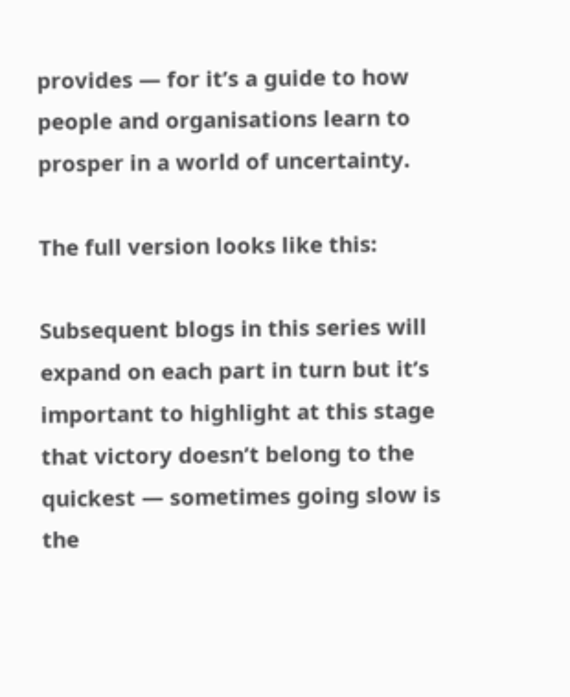provides — for it’s a guide to how people and organisations learn to prosper in a world of uncertainty.

The full version looks like this:

Subsequent blogs in this series will expand on each part in turn but it’s important to highlight at this stage that victory doesn’t belong to the quickest — sometimes going slow is the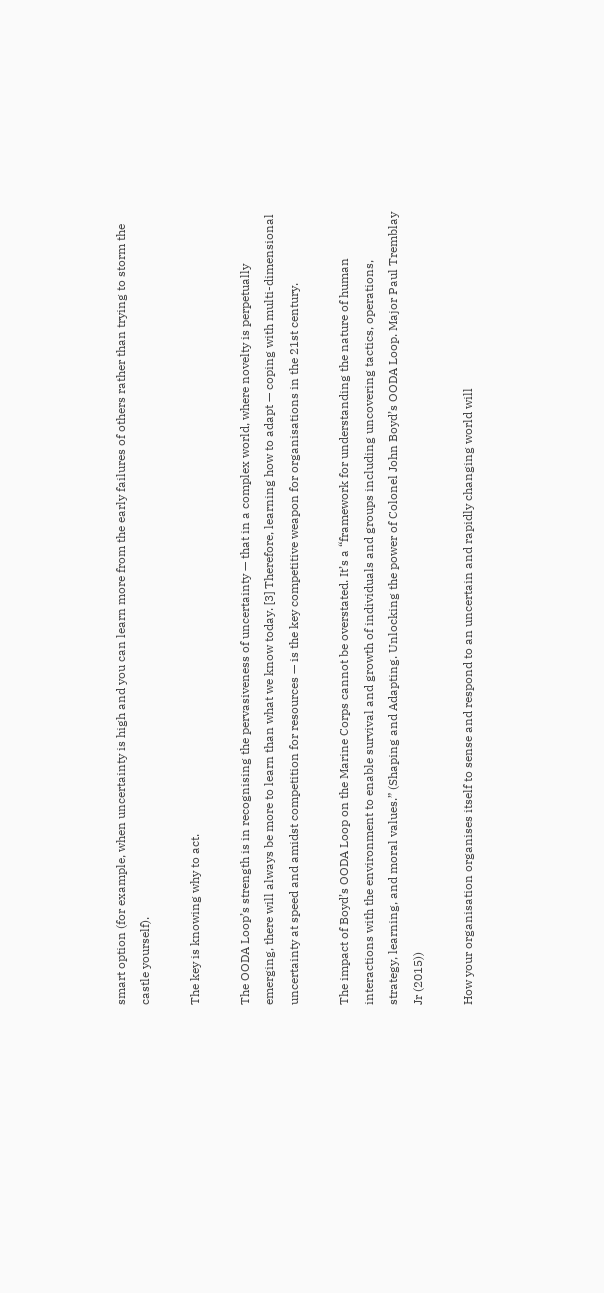smart option (for example, when uncertainty is high and you can learn more from the early failures of others rather than trying to storm the castle yourself).

The key is knowing why to act.

The OODA Loop’s strength is in recognising the pervasiveness of uncertainty — that in a complex world, where novelty is perpetually emerging, there will always be more to learn than what we know today. [3] Therefore, learning how to adapt — coping with multi-dimensional uncertainty at speed and amidst competition for resources — is the key competitive weapon for organisations in the 21st century.

The impact of Boyd’s OODA Loop on the Marine Corps cannot be overstated. It’s a “framework for understanding the nature of human interactions with the environment to enable survival and growth of individuals and groups including uncovering tactics, operations, strategy, learning, and moral values.” (Shaping and Adapting. Unlocking the power of Colonel John Boyd’s OODA Loop. Major Paul Tremblay Jr (2015))

How your organisation organises itself to sense and respond to an uncertain and rapidly changing world will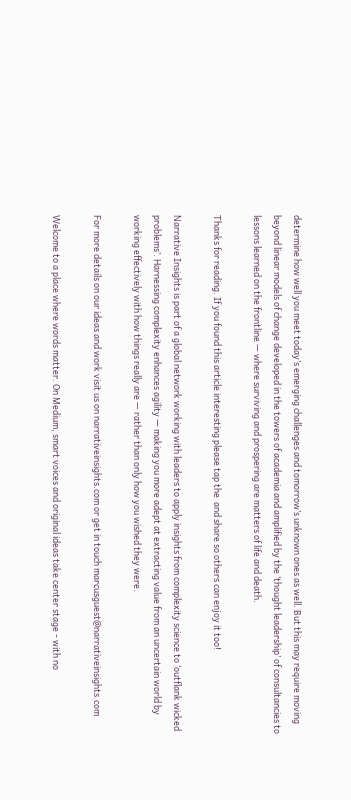determine how well you meet today’s emerging challenges and tomorrow’s unknown ones as well. But this may require moving beyond linear models of change developed in the towers of academia and amplified by the ‘thought leadership’ of consultancies to lessons learned on the frontline — where surviving and prospering are matters of life and death.

Thanks for reading. If you found this article interesting please tap the  and share so others can enjoy it too!

Narrative Insights is part of a global network working with leaders to apply insights from complexity science to ‘outflank wicked problems’. Harnessing complexity enhances agility — making you more adept at extracting value from an uncertain world by working effectively with how things really are — rather than only how you wished they were.

For more details on our ideas and work visit us on narrativeinsights.com or get in touch marcusguest@narrativeinsights.com

Welcome to a place where words matter. On Medium, smart voices and original ideas take center stage - with no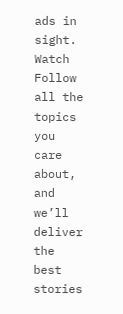ads in sight. Watch
Follow all the topics you care about, and we’ll deliver the best stories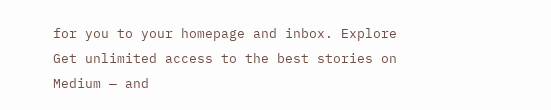for you to your homepage and inbox. Explore
Get unlimited access to the best stories on Medium — and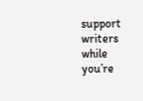support writers while you’re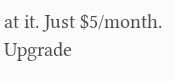at it. Just $5/month. Upgrade